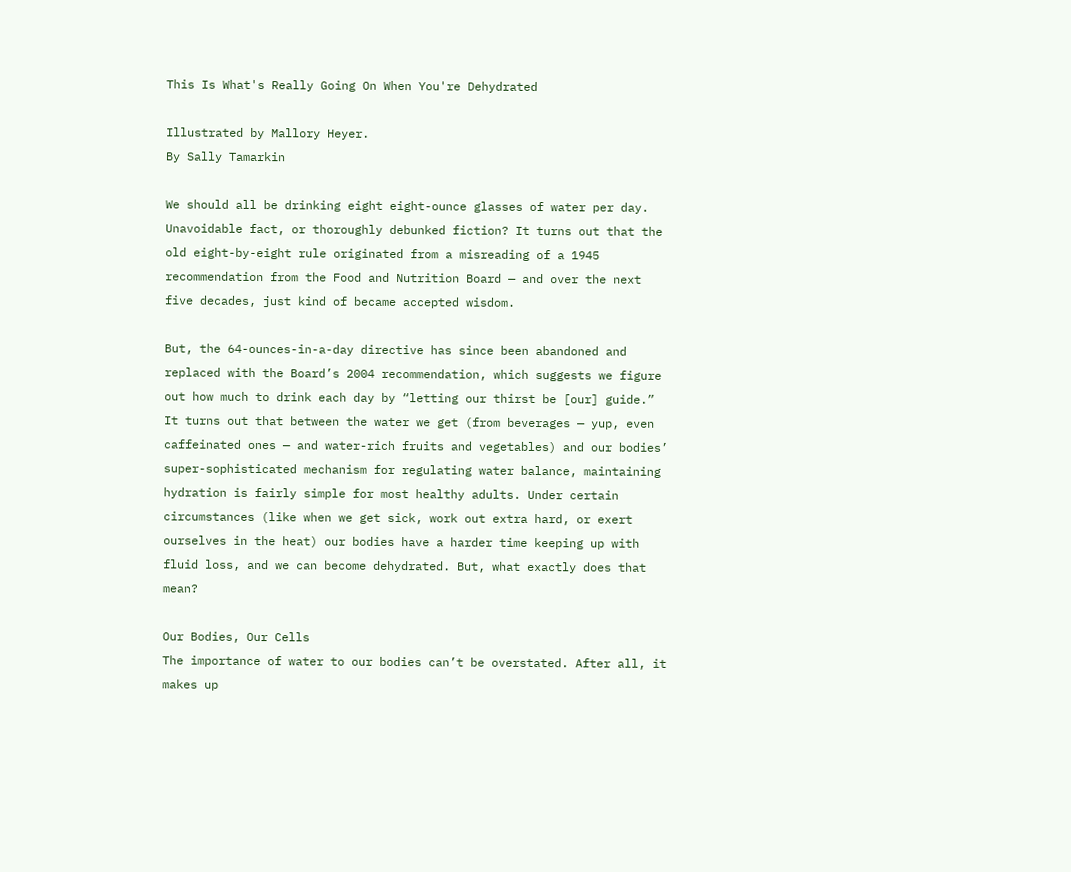This Is What's Really Going On When You're Dehydrated

Illustrated by Mallory Heyer.
By Sally Tamarkin

We should all be drinking eight eight-ounce glasses of water per day. Unavoidable fact, or thoroughly debunked fiction? It turns out that the old eight-by-eight rule originated from a misreading of a 1945 recommendation from the Food and Nutrition Board — and over the next five decades, just kind of became accepted wisdom.

But, the 64-ounces-in-a-day directive has since been abandoned and replaced with the Board’s 2004 recommendation, which suggests we figure out how much to drink each day by “letting our thirst be [our] guide.” It turns out that between the water we get (from beverages — yup, even caffeinated ones — and water-rich fruits and vegetables) and our bodies’ super-sophisticated mechanism for regulating water balance, maintaining hydration is fairly simple for most healthy adults. Under certain circumstances (like when we get sick, work out extra hard, or exert ourselves in the heat) our bodies have a harder time keeping up with fluid loss, and we can become dehydrated. But, what exactly does that mean?

Our Bodies, Our Cells
The importance of water to our bodies can’t be overstated. After all, it makes up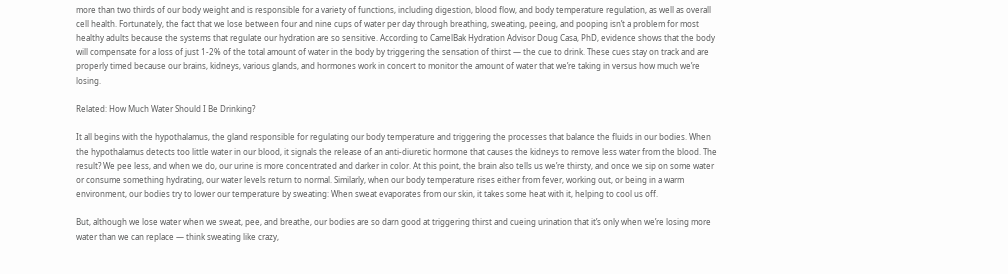more than two thirds of our body weight and is responsible for a variety of functions, including digestion, blood flow, and body temperature regulation, as well as overall cell health. Fortunately, the fact that we lose between four and nine cups of water per day through breathing, sweating, peeing, and pooping isn’t a problem for most healthy adults because the systems that regulate our hydration are so sensitive. According to CamelBak Hydration Advisor Doug Casa, PhD, evidence shows that the body will compensate for a loss of just 1-2% of the total amount of water in the body by triggering the sensation of thirst — the cue to drink. These cues stay on track and are properly timed because our brains, kidneys, various glands, and hormones work in concert to monitor the amount of water that we’re taking in versus how much we’re losing.

Related: How Much Water Should I Be Drinking?

It all begins with the hypothalamus, the gland responsible for regulating our body temperature and triggering the processes that balance the fluids in our bodies. When the hypothalamus detects too little water in our blood, it signals the release of an anti-diuretic hormone that causes the kidneys to remove less water from the blood. The result? We pee less, and when we do, our urine is more concentrated and darker in color. At this point, the brain also tells us we’re thirsty, and once we sip on some water or consume something hydrating, our water levels return to normal. Similarly, when our body temperature rises either from fever, working out, or being in a warm environment, our bodies try to lower our temperature by sweating: When sweat evaporates from our skin, it takes some heat with it, helping to cool us off.

But, although we lose water when we sweat, pee, and breathe, our bodies are so darn good at triggering thirst and cueing urination that it’s only when we’re losing more water than we can replace — think sweating like crazy,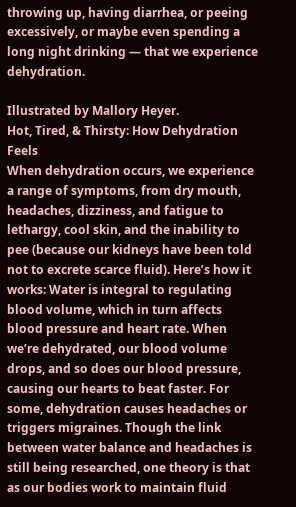throwing up, having diarrhea, or peeing excessively, or maybe even spending a long night drinking — that we experience dehydration.

Illustrated by Mallory Heyer.
Hot, Tired, & Thirsty: How Dehydration Feels
When dehydration occurs, we experience a range of symptoms, from dry mouth, headaches, dizziness, and fatigue to lethargy, cool skin, and the inability to pee (because our kidneys have been told not to excrete scarce fluid). Here’s how it works: Water is integral to regulating blood volume, which in turn affects blood pressure and heart rate. When we’re dehydrated, our blood volume drops, and so does our blood pressure, causing our hearts to beat faster. For some, dehydration causes headaches or triggers migraines. Though the link between water balance and headaches is still being researched, one theory is that as our bodies work to maintain fluid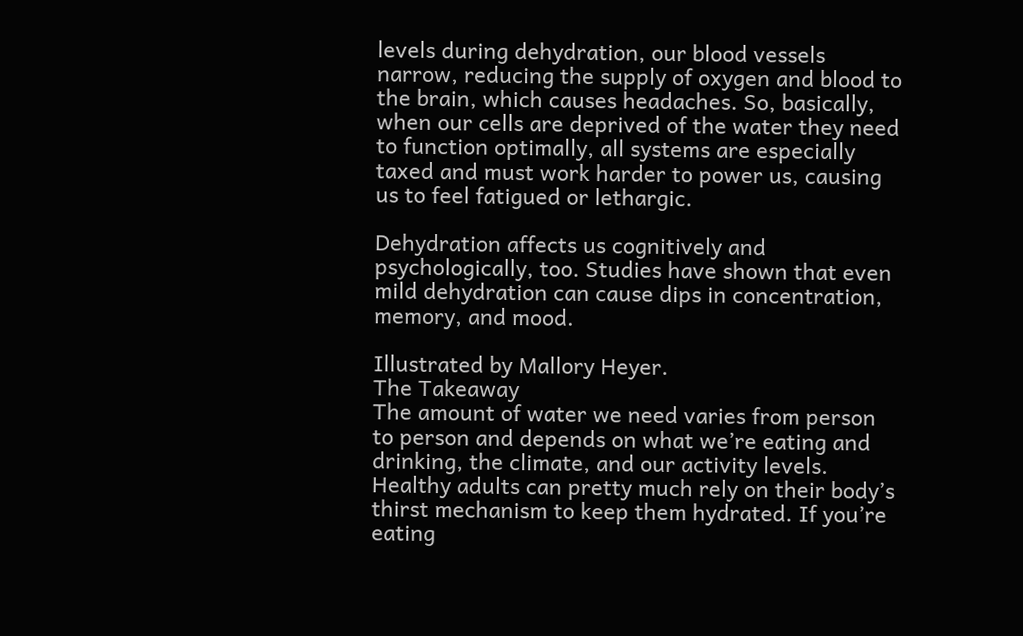levels during dehydration, our blood vessels narrow, reducing the supply of oxygen and blood to the brain, which causes headaches. So, basically, when our cells are deprived of the water they need to function optimally, all systems are especially taxed and must work harder to power us, causing us to feel fatigued or lethargic.

Dehydration affects us cognitively and psychologically, too. Studies have shown that even mild dehydration can cause dips in concentration, memory, and mood.

Illustrated by Mallory Heyer.
The Takeaway
The amount of water we need varies from person to person and depends on what we’re eating and drinking, the climate, and our activity levels. Healthy adults can pretty much rely on their body’s thirst mechanism to keep them hydrated. If you’re eating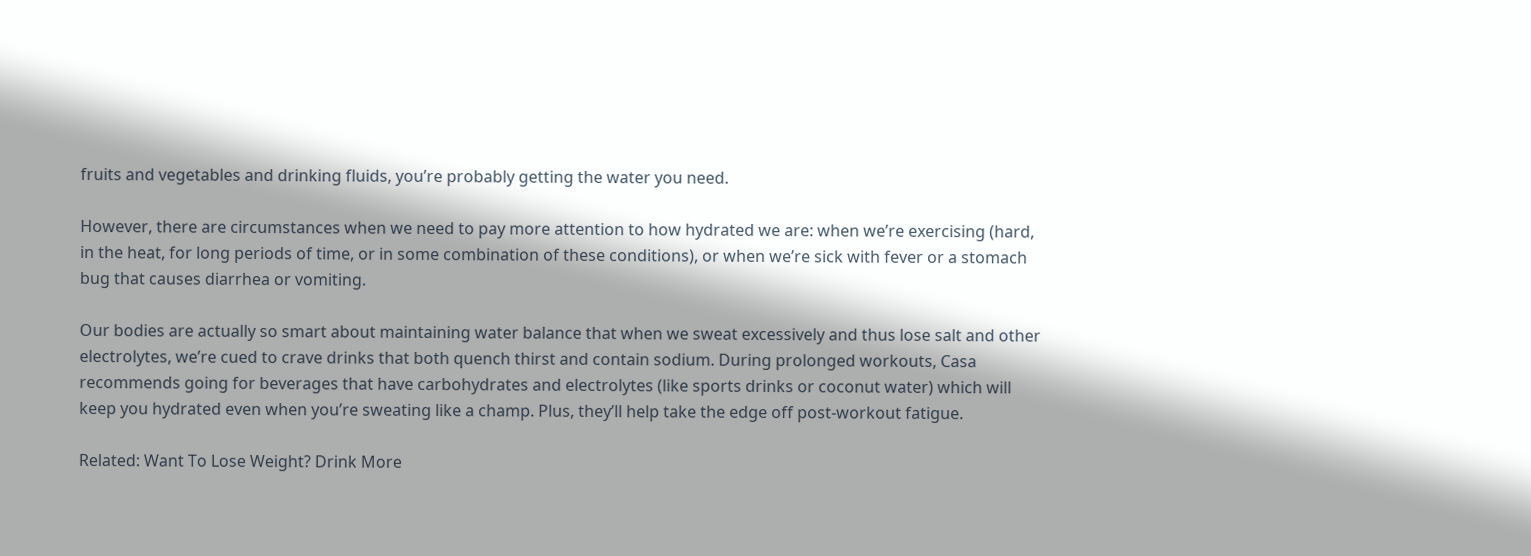fruits and vegetables and drinking fluids, you’re probably getting the water you need.

However, there are circumstances when we need to pay more attention to how hydrated we are: when we’re exercising (hard, in the heat, for long periods of time, or in some combination of these conditions), or when we’re sick with fever or a stomach bug that causes diarrhea or vomiting.

Our bodies are actually so smart about maintaining water balance that when we sweat excessively and thus lose salt and other electrolytes, we’re cued to crave drinks that both quench thirst and contain sodium. During prolonged workouts, Casa recommends going for beverages that have carbohydrates and electrolytes (like sports drinks or coconut water) which will keep you hydrated even when you’re sweating like a champ. Plus, they’ll help take the edge off post-workout fatigue.

Related: Want To Lose Weight? Drink More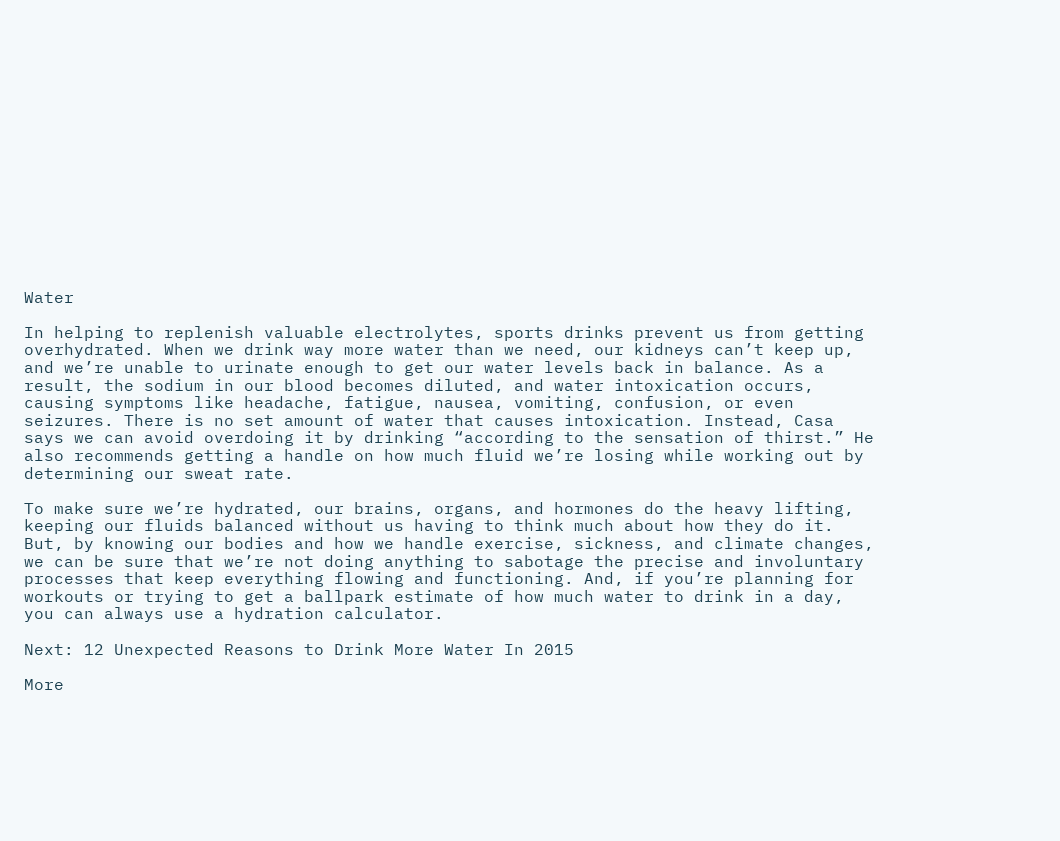Water

In helping to replenish valuable electrolytes, sports drinks prevent us from getting overhydrated. When we drink way more water than we need, our kidneys can’t keep up, and we’re unable to urinate enough to get our water levels back in balance. As a result, the sodium in our blood becomes diluted, and water intoxication occurs, causing symptoms like headache, fatigue, nausea, vomiting, confusion, or even seizures. There is no set amount of water that causes intoxication. Instead, Casa says we can avoid overdoing it by drinking “according to the sensation of thirst.” He also recommends getting a handle on how much fluid we’re losing while working out by determining our sweat rate.

To make sure we’re hydrated, our brains, organs, and hormones do the heavy lifting, keeping our fluids balanced without us having to think much about how they do it. But, by knowing our bodies and how we handle exercise, sickness, and climate changes, we can be sure that we’re not doing anything to sabotage the precise and involuntary processes that keep everything flowing and functioning. And, if you’re planning for workouts or trying to get a ballpark estimate of how much water to drink in a day, you can always use a hydration calculator.

Next: 12 Unexpected Reasons to Drink More Water In 2015

More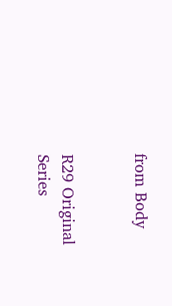from Body


R29 Original Series